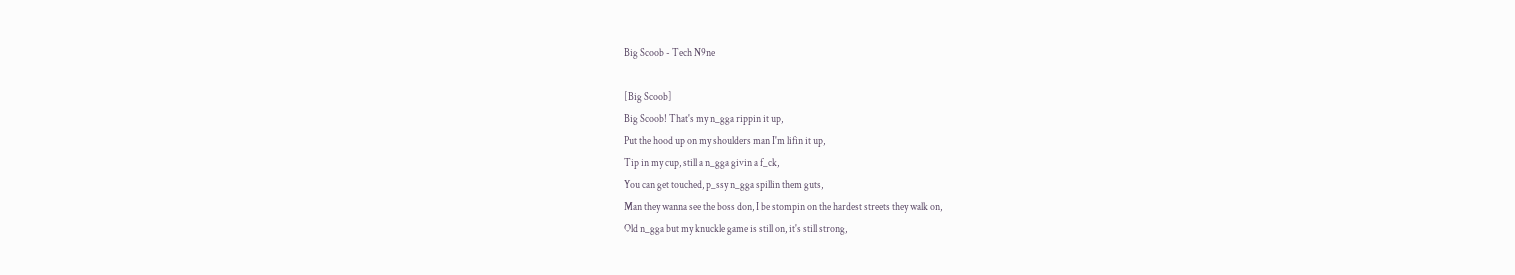Big Scoob - Tech N9ne

[Big Scoob]
Big Scoob! That's my n_gga rippin it up,
Put the hood up on my shoulders man I'm lifin it up,
Tip in my cup, still a n_gga givin a f_ck,
You can get touched, p_ssy n_gga spillin them guts,
Man they wanna see the boss don, I be stompin on the hardest streets they walk on,
Old n_gga but my knuckle game is still on, it's still strong,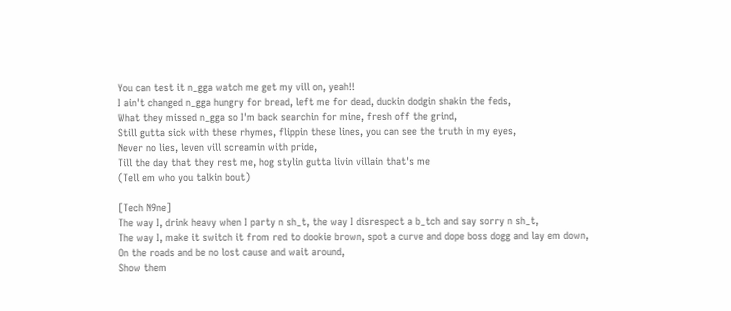You can test it n_gga watch me get my vill on, yeah!!
I ain't changed n_gga hungry for bread, left me for dead, duckin dodgin shakin the feds,
What they missed n_gga so I'm back searchin for mine, fresh off the grind,
Still gutta sick with these rhymes, flippin these lines, you can see the truth in my eyes,
Never no lies, leven vill screamin with pride,
Till the day that they rest me, hog stylin gutta livin villain that's me
(Tell em who you talkin bout)

[Tech N9ne]
The way I, drink heavy when I party n sh_t, the way I disrespect a b_tch and say sorry n sh_t,
The way I, make it switch it from red to dookie brown, spot a curve and dope boss dogg and lay em down,
On the roads and be no lost cause and wait around,
Show them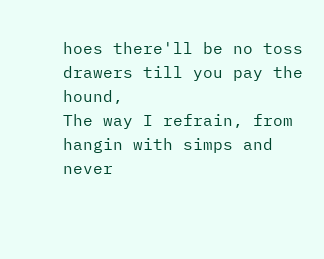hoes there'll be no toss drawers till you pay the hound,
The way I refrain, from hangin with simps and never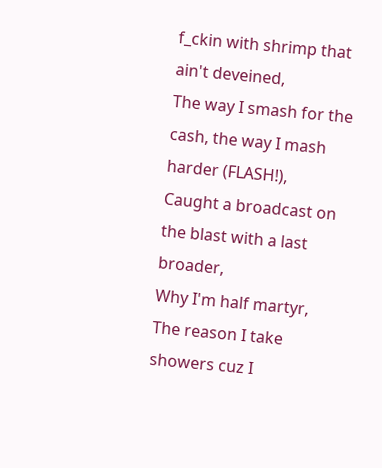f_ckin with shrimp that ain't deveined,
The way I smash for the cash, the way I mash harder (FLASH!),
Caught a broadcast on the blast with a last broader,
Why I'm half martyr, The reason I take showers cuz I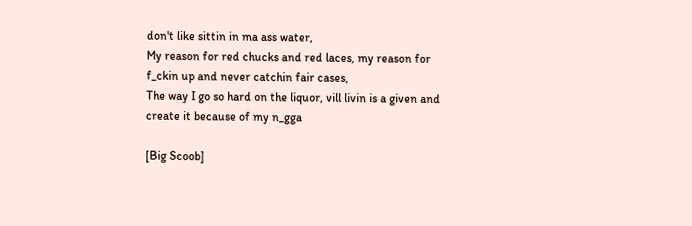don't like sittin in ma ass water,
My reason for red chucks and red laces, my reason for f_ckin up and never catchin fair cases,
The way I go so hard on the liquor, vill livin is a given and create it because of my n_gga

[Big Scoob]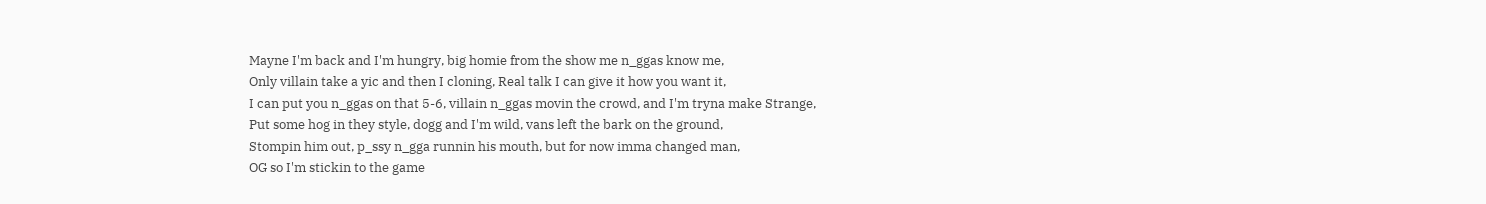Mayne I'm back and I'm hungry, big homie from the show me n_ggas know me,
Only villain take a yic and then I cloning, Real talk I can give it how you want it,
I can put you n_ggas on that 5-6, villain n_ggas movin the crowd, and I'm tryna make Strange,
Put some hog in they style, dogg and I'm wild, vans left the bark on the ground,
Stompin him out, p_ssy n_gga runnin his mouth, but for now imma changed man,
OG so I'm stickin to the game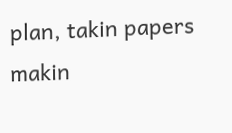plan, takin papers makin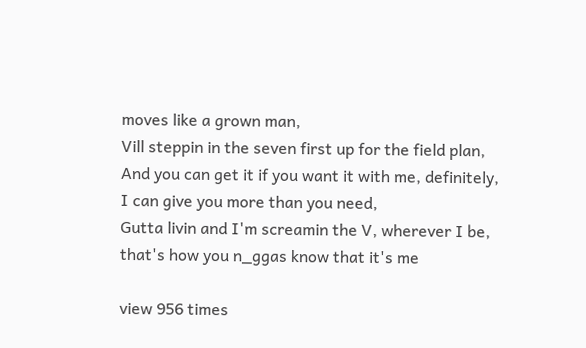moves like a grown man,
Vill steppin in the seven first up for the field plan,
And you can get it if you want it with me, definitely, I can give you more than you need,
Gutta livin and I'm screamin the V, wherever I be, that's how you n_ggas know that it's me

view 956 times